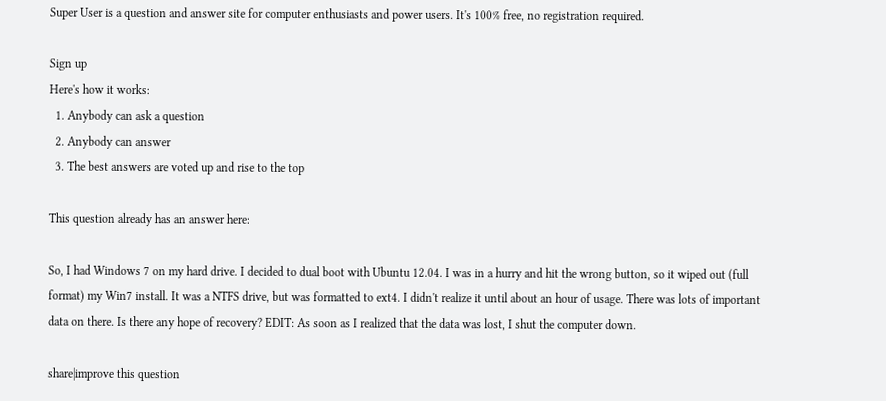Super User is a question and answer site for computer enthusiasts and power users. It's 100% free, no registration required.

Sign up
Here's how it works:
  1. Anybody can ask a question
  2. Anybody can answer
  3. The best answers are voted up and rise to the top

This question already has an answer here:

So, I had Windows 7 on my hard drive. I decided to dual boot with Ubuntu 12.04. I was in a hurry and hit the wrong button, so it wiped out (full format) my Win7 install. It was a NTFS drive, but was formatted to ext4. I didn't realize it until about an hour of usage. There was lots of important data on there. Is there any hope of recovery? EDIT: As soon as I realized that the data was lost, I shut the computer down.

share|improve this question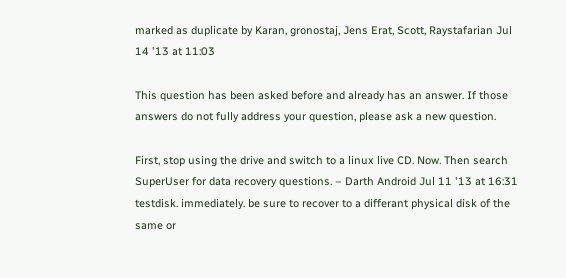marked as duplicate by Karan, gronostaj, Jens Erat, Scott, Raystafarian Jul 14 '13 at 11:03

This question has been asked before and already has an answer. If those answers do not fully address your question, please ask a new question.

First, stop using the drive and switch to a linux live CD. Now. Then search SuperUser for data recovery questions. – Darth Android Jul 11 '13 at 16:31
testdisk. immediately. be sure to recover to a differant physical disk of the same or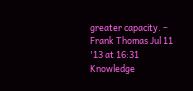greater capacity. – Frank Thomas Jul 11 '13 at 16:31
Knowledge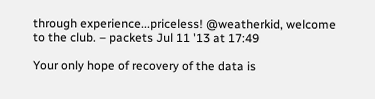through experience...priceless! @weatherkid, welcome to the club. – packets Jul 11 '13 at 17:49

Your only hope of recovery of the data is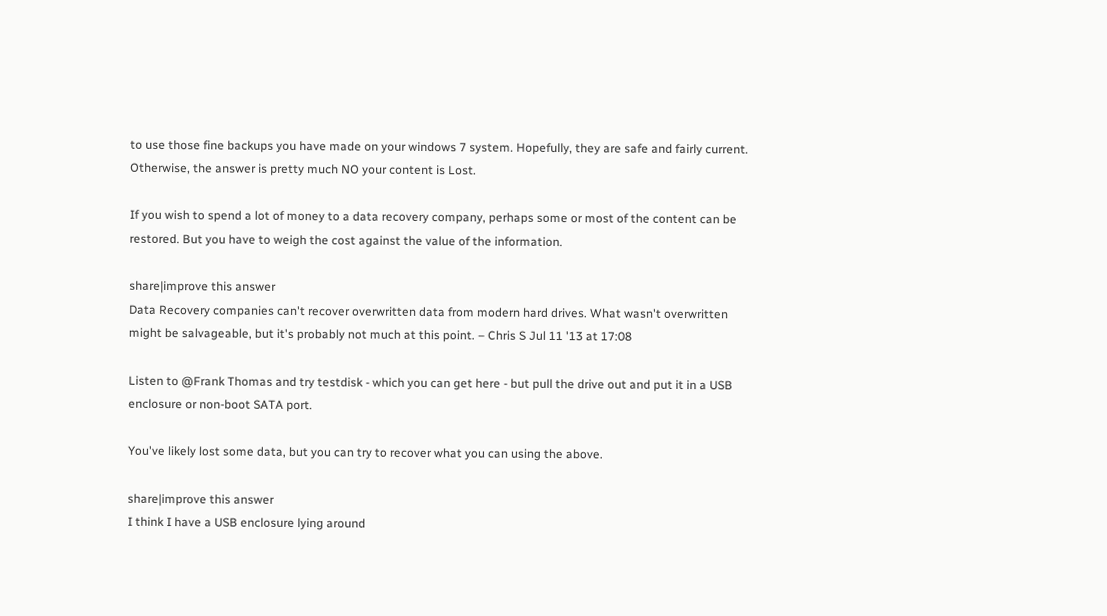to use those fine backups you have made on your windows 7 system. Hopefully, they are safe and fairly current. Otherwise, the answer is pretty much NO your content is Lost.

If you wish to spend a lot of money to a data recovery company, perhaps some or most of the content can be restored. But you have to weigh the cost against the value of the information.

share|improve this answer
Data Recovery companies can't recover overwritten data from modern hard drives. What wasn't overwritten might be salvageable, but it's probably not much at this point. – Chris S Jul 11 '13 at 17:08

Listen to @Frank Thomas and try testdisk - which you can get here - but pull the drive out and put it in a USB enclosure or non-boot SATA port.

You've likely lost some data, but you can try to recover what you can using the above.

share|improve this answer
I think I have a USB enclosure lying around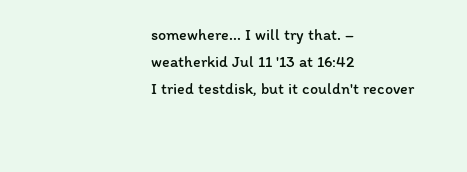somewhere... I will try that. – weatherkid Jul 11 '13 at 16:42
I tried testdisk, but it couldn't recover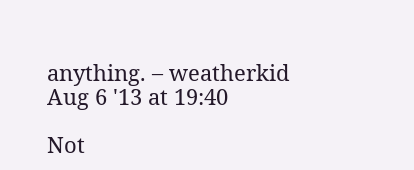anything. – weatherkid Aug 6 '13 at 19:40

Not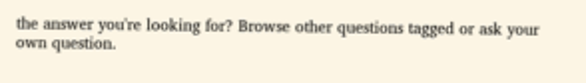the answer you're looking for? Browse other questions tagged or ask your own question.